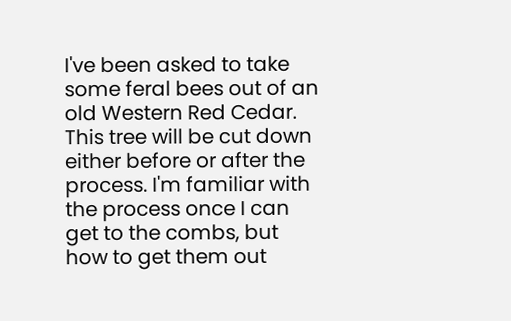I've been asked to take some feral bees out of an old Western Red Cedar. This tree will be cut down either before or after the process. I'm familiar with the process once I can get to the combs, but how to get them out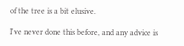of the tree is a bit elusive.

I've never done this before, and any advice is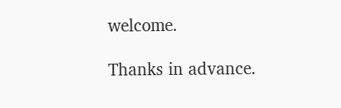welcome.

Thanks in advance.